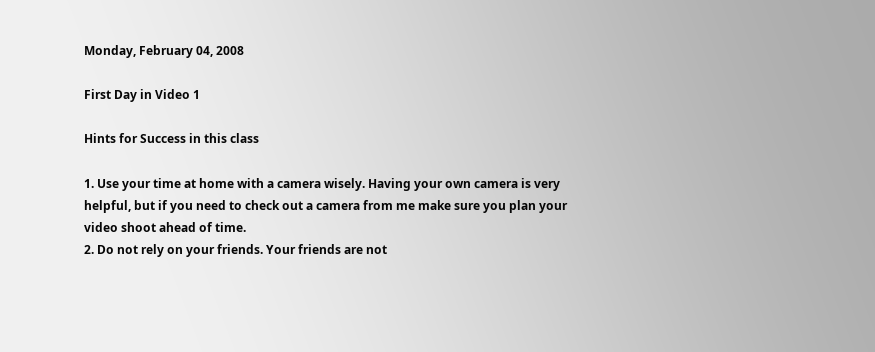Monday, February 04, 2008

First Day in Video 1

Hints for Success in this class

1. Use your time at home with a camera wisely. Having your own camera is very helpful, but if you need to check out a camera from me make sure you plan your video shoot ahead of time.
2. Do not rely on your friends. Your friends are not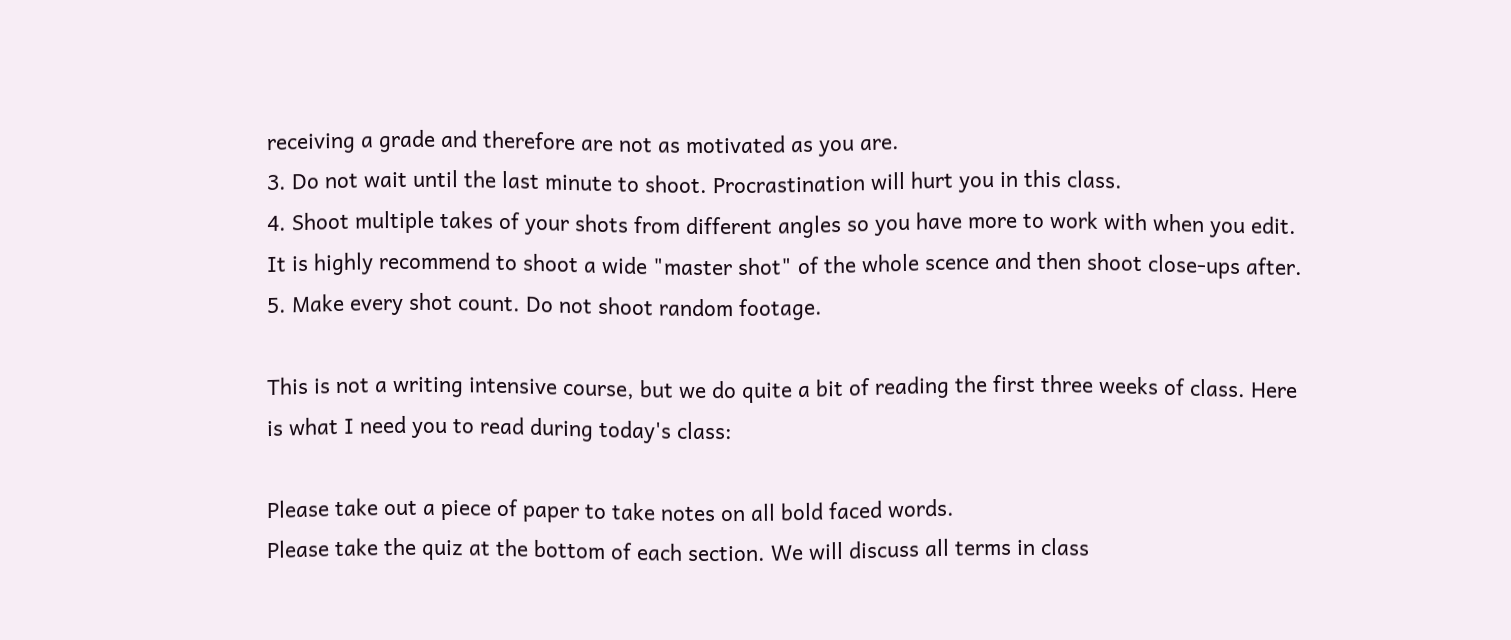receiving a grade and therefore are not as motivated as you are.
3. Do not wait until the last minute to shoot. Procrastination will hurt you in this class.
4. Shoot multiple takes of your shots from different angles so you have more to work with when you edit. It is highly recommend to shoot a wide "master shot" of the whole scence and then shoot close-ups after.
5. Make every shot count. Do not shoot random footage.

This is not a writing intensive course, but we do quite a bit of reading the first three weeks of class. Here is what I need you to read during today's class:

Please take out a piece of paper to take notes on all bold faced words.
Please take the quiz at the bottom of each section. We will discuss all terms in class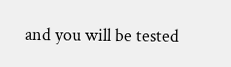and you will be tested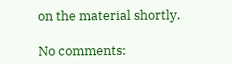on the material shortly.

No comments: